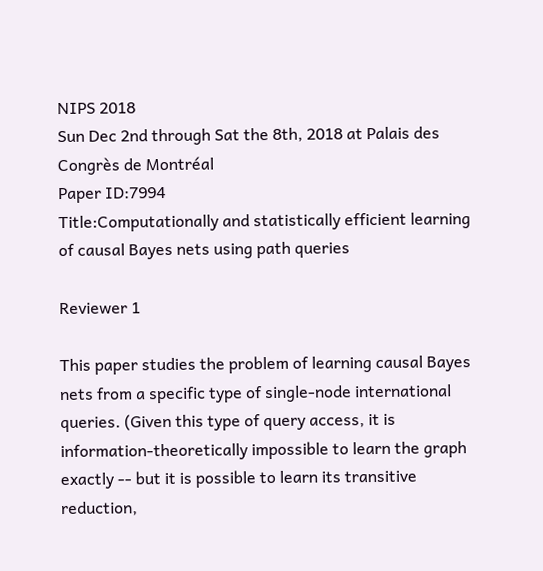NIPS 2018
Sun Dec 2nd through Sat the 8th, 2018 at Palais des Congrès de Montréal
Paper ID:7994
Title:Computationally and statistically efficient learning of causal Bayes nets using path queries

Reviewer 1

This paper studies the problem of learning causal Bayes nets from a specific type of single-node international queries. (Given this type of query access, it is information-theoretically impossible to learn the graph exactly -- but it is possible to learn its transitive reduction,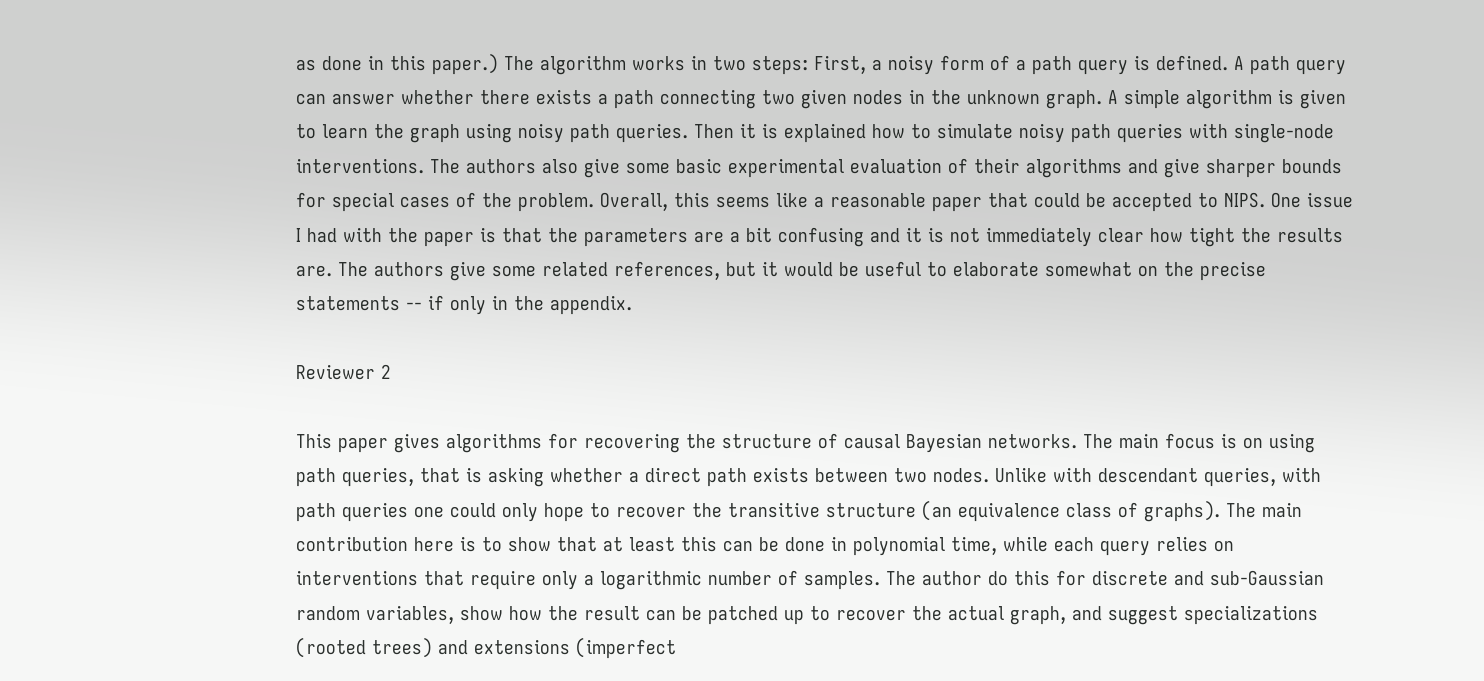as done in this paper.) The algorithm works in two steps: First, a noisy form of a path query is defined. A path query can answer whether there exists a path connecting two given nodes in the unknown graph. A simple algorithm is given to learn the graph using noisy path queries. Then it is explained how to simulate noisy path queries with single-node interventions. The authors also give some basic experimental evaluation of their algorithms and give sharper bounds for special cases of the problem. Overall, this seems like a reasonable paper that could be accepted to NIPS. One issue I had with the paper is that the parameters are a bit confusing and it is not immediately clear how tight the results are. The authors give some related references, but it would be useful to elaborate somewhat on the precise statements -- if only in the appendix.

Reviewer 2

This paper gives algorithms for recovering the structure of causal Bayesian networks. The main focus is on using path queries, that is asking whether a direct path exists between two nodes. Unlike with descendant queries, with path queries one could only hope to recover the transitive structure (an equivalence class of graphs). The main contribution here is to show that at least this can be done in polynomial time, while each query relies on interventions that require only a logarithmic number of samples. The author do this for discrete and sub-Gaussian random variables, show how the result can be patched up to recover the actual graph, and suggest specializations (rooted trees) and extensions (imperfect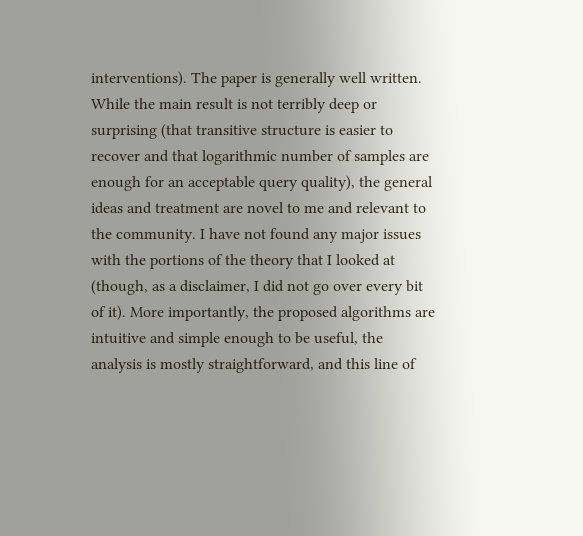interventions). The paper is generally well written. While the main result is not terribly deep or surprising (that transitive structure is easier to recover and that logarithmic number of samples are enough for an acceptable query quality), the general ideas and treatment are novel to me and relevant to the community. I have not found any major issues with the portions of the theory that I looked at (though, as a disclaimer, I did not go over every bit of it). More importantly, the proposed algorithms are intuitive and simple enough to be useful, the analysis is mostly straightforward, and this line of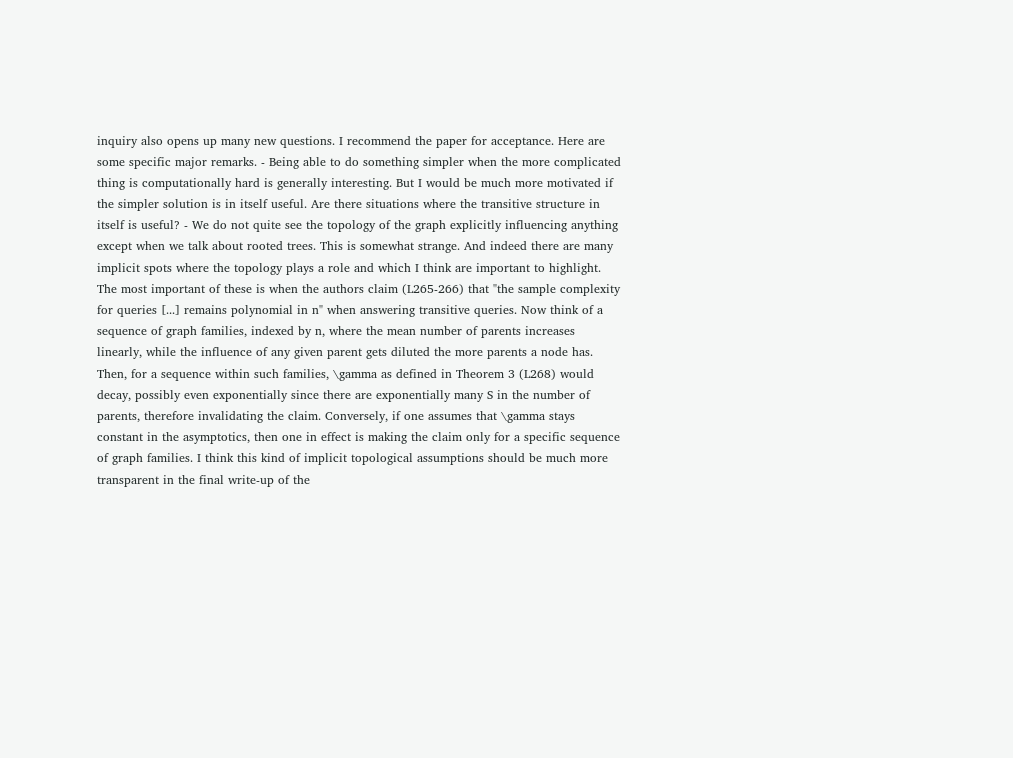inquiry also opens up many new questions. I recommend the paper for acceptance. Here are some specific major remarks. - Being able to do something simpler when the more complicated thing is computationally hard is generally interesting. But I would be much more motivated if the simpler solution is in itself useful. Are there situations where the transitive structure in itself is useful? - We do not quite see the topology of the graph explicitly influencing anything except when we talk about rooted trees. This is somewhat strange. And indeed there are many implicit spots where the topology plays a role and which I think are important to highlight. The most important of these is when the authors claim (L265-266) that "the sample complexity for queries [...] remains polynomial in n" when answering transitive queries. Now think of a sequence of graph families, indexed by n, where the mean number of parents increases linearly, while the influence of any given parent gets diluted the more parents a node has. Then, for a sequence within such families, \gamma as defined in Theorem 3 (L268) would decay, possibly even exponentially since there are exponentially many S in the number of parents, therefore invalidating the claim. Conversely, if one assumes that \gamma stays constant in the asymptotics, then one in effect is making the claim only for a specific sequence of graph families. I think this kind of implicit topological assumptions should be much more transparent in the final write-up of the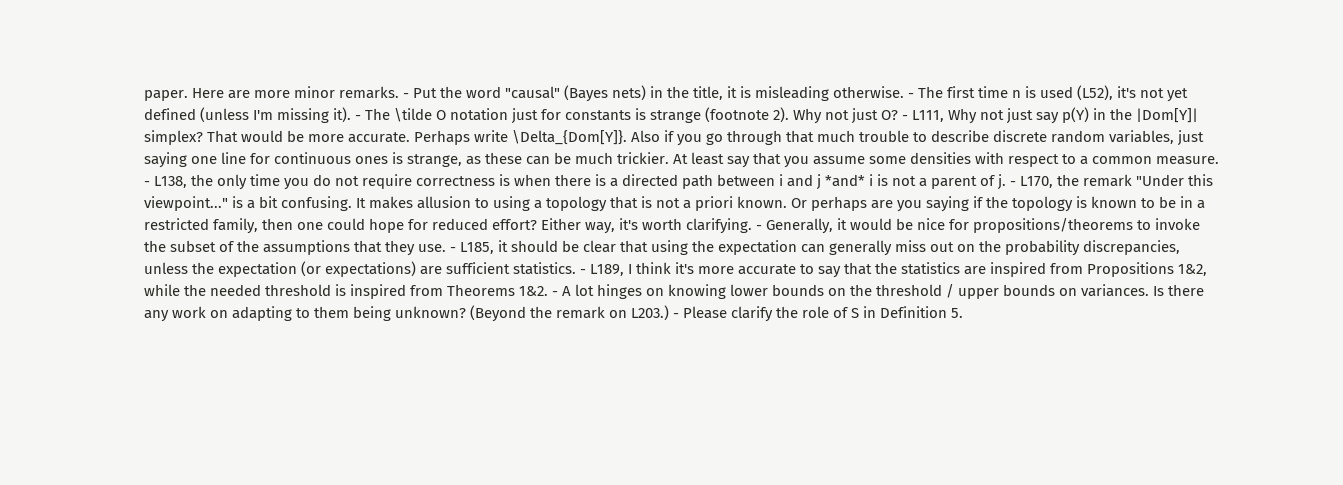paper. Here are more minor remarks. - Put the word "causal" (Bayes nets) in the title, it is misleading otherwise. - The first time n is used (L52), it's not yet defined (unless I'm missing it). - The \tilde O notation just for constants is strange (footnote 2). Why not just O? - L111, Why not just say p(Y) in the |Dom[Y]| simplex? That would be more accurate. Perhaps write \Delta_{Dom[Y]}. Also if you go through that much trouble to describe discrete random variables, just saying one line for continuous ones is strange, as these can be much trickier. At least say that you assume some densities with respect to a common measure. - L138, the only time you do not require correctness is when there is a directed path between i and j *and* i is not a parent of j. - L170, the remark "Under this viewpoint..." is a bit confusing. It makes allusion to using a topology that is not a priori known. Or perhaps are you saying if the topology is known to be in a restricted family, then one could hope for reduced effort? Either way, it's worth clarifying. - Generally, it would be nice for propositions/theorems to invoke the subset of the assumptions that they use. - L185, it should be clear that using the expectation can generally miss out on the probability discrepancies, unless the expectation (or expectations) are sufficient statistics. - L189, I think it's more accurate to say that the statistics are inspired from Propositions 1&2, while the needed threshold is inspired from Theorems 1&2. - A lot hinges on knowing lower bounds on the threshold / upper bounds on variances. Is there any work on adapting to them being unknown? (Beyond the remark on L203.) - Please clarify the role of S in Definition 5.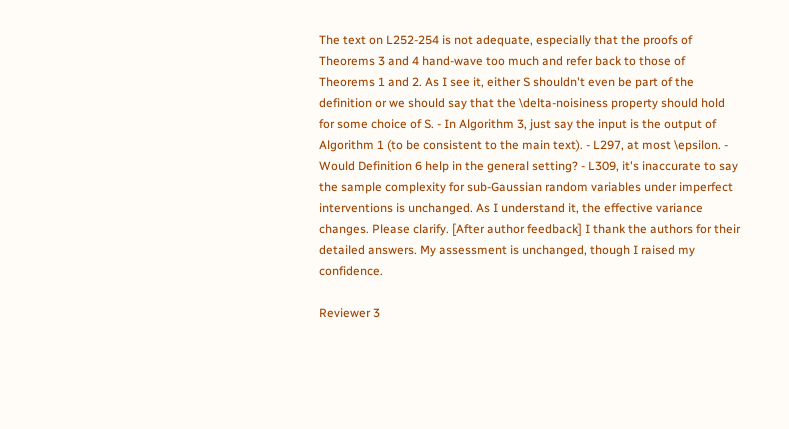The text on L252-254 is not adequate, especially that the proofs of Theorems 3 and 4 hand-wave too much and refer back to those of Theorems 1 and 2. As I see it, either S shouldn't even be part of the definition or we should say that the \delta-noisiness property should hold for some choice of S. - In Algorithm 3, just say the input is the output of Algorithm 1 (to be consistent to the main text). - L297, at most \epsilon. - Would Definition 6 help in the general setting? - L309, it's inaccurate to say the sample complexity for sub-Gaussian random variables under imperfect interventions is unchanged. As I understand it, the effective variance changes. Please clarify. [After author feedback] I thank the authors for their detailed answers. My assessment is unchanged, though I raised my confidence.

Reviewer 3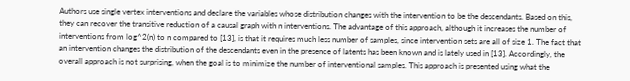Authors use single vertex interventions and declare the variables whose distribution changes with the intervention to be the descendants. Based on this, they can recover the transitive reduction of a causal graph with n interventions. The advantage of this approach, although it increases the number of interventions from log^2(n) to n compared to [13], is that it requires much less number of samples, since intervention sets are all of size 1. The fact that an intervention changes the distribution of the descendants even in the presence of latents has been known and is lately used in [13]. Accordingly, the overall approach is not surprising, when the goal is to minimize the number of interventional samples. This approach is presented using what the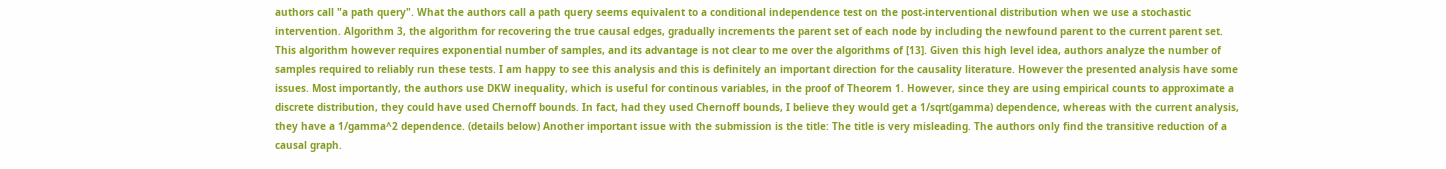authors call "a path query". What the authors call a path query seems equivalent to a conditional independence test on the post-interventional distribution when we use a stochastic intervention. Algorithm 3, the algorithm for recovering the true causal edges, gradually increments the parent set of each node by including the newfound parent to the current parent set. This algorithm however requires exponential number of samples, and its advantage is not clear to me over the algorithms of [13]. Given this high level idea, authors analyze the number of samples required to reliably run these tests. I am happy to see this analysis and this is definitely an important direction for the causality literature. However the presented analysis have some issues. Most importantly, the authors use DKW inequality, which is useful for continous variables, in the proof of Theorem 1. However, since they are using empirical counts to approximate a discrete distribution, they could have used Chernoff bounds. In fact, had they used Chernoff bounds, I believe they would get a 1/sqrt(gamma) dependence, whereas with the current analysis, they have a 1/gamma^2 dependence. (details below) Another important issue with the submission is the title: The title is very misleading. The authors only find the transitive reduction of a causal graph.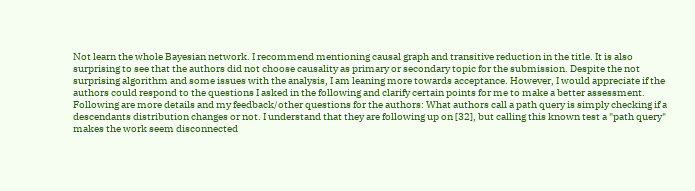Not learn the whole Bayesian network. I recommend mentioning causal graph and transitive reduction in the title. It is also surprising to see that the authors did not choose causality as primary or secondary topic for the submission. Despite the not surprising algorithm and some issues with the analysis, I am leaning more towards acceptance. However, I would appreciate if the authors could respond to the questions I asked in the following and clarify certain points for me to make a better assessment. Following are more details and my feedback/other questions for the authors: What authors call a path query is simply checking if a descendants distribution changes or not. I understand that they are following up on [32], but calling this known test a "path query" makes the work seem disconnected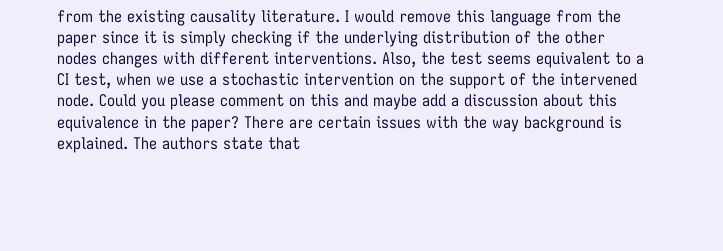from the existing causality literature. I would remove this language from the paper since it is simply checking if the underlying distribution of the other nodes changes with different interventions. Also, the test seems equivalent to a CI test, when we use a stochastic intervention on the support of the intervened node. Could you please comment on this and maybe add a discussion about this equivalence in the paper? There are certain issues with the way background is explained. The authors state that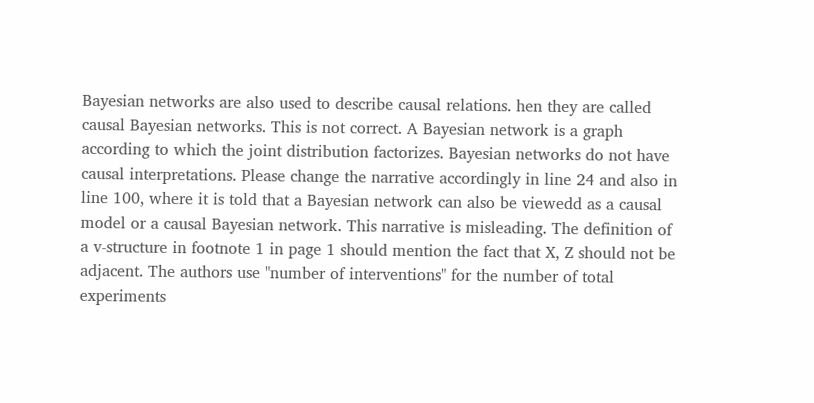Bayesian networks are also used to describe causal relations. hen they are called causal Bayesian networks. This is not correct. A Bayesian network is a graph according to which the joint distribution factorizes. Bayesian networks do not have causal interpretations. Please change the narrative accordingly in line 24 and also in line 100, where it is told that a Bayesian network can also be viewedd as a causal model or a causal Bayesian network. This narrative is misleading. The definition of a v-structure in footnote 1 in page 1 should mention the fact that X, Z should not be adjacent. The authors use "number of interventions" for the number of total experiments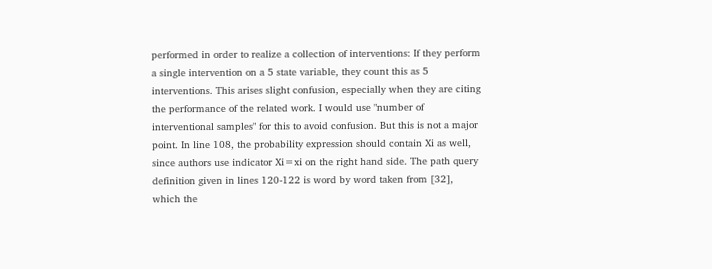performed in order to realize a collection of interventions: If they perform a single intervention on a 5 state variable, they count this as 5 interventions. This arises slight confusion, especially when they are citing the performance of the related work. I would use "number of interventional samples" for this to avoid confusion. But this is not a major point. In line 108, the probability expression should contain Xi as well, since authors use indicator Xi=xi on the right hand side. The path query definition given in lines 120-122 is word by word taken from [32], which the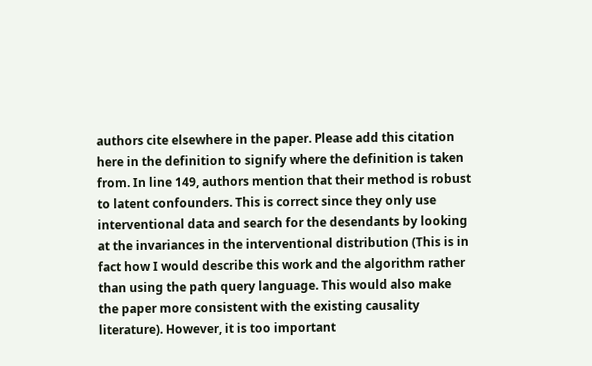authors cite elsewhere in the paper. Please add this citation here in the definition to signify where the definition is taken from. In line 149, authors mention that their method is robust to latent confounders. This is correct since they only use interventional data and search for the desendants by looking at the invariances in the interventional distribution (This is in fact how I would describe this work and the algorithm rather than using the path query language. This would also make the paper more consistent with the existing causality literature). However, it is too important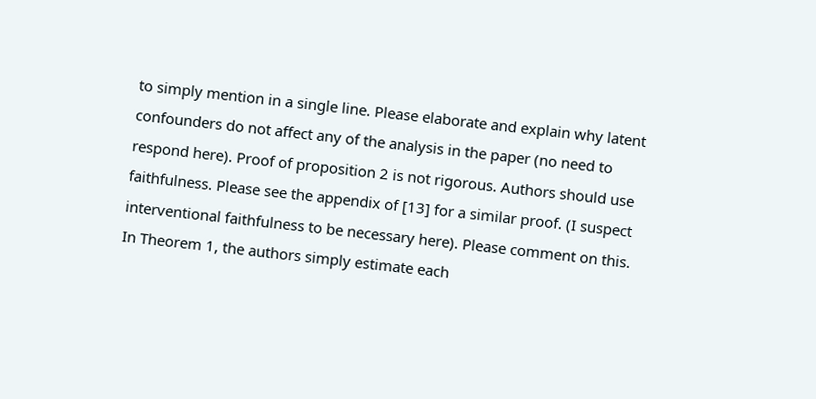to simply mention in a single line. Please elaborate and explain why latent confounders do not affect any of the analysis in the paper (no need to respond here). Proof of proposition 2 is not rigorous. Authors should use faithfulness. Please see the appendix of [13] for a similar proof. (I suspect interventional faithfulness to be necessary here). Please comment on this. In Theorem 1, the authors simply estimate each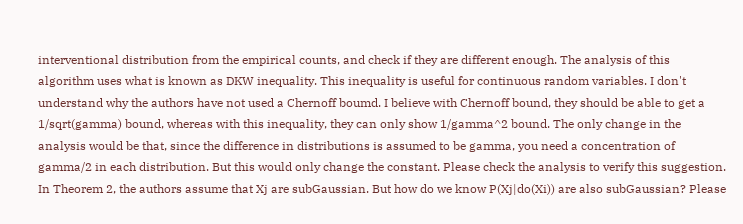interventional distribution from the empirical counts, and check if they are different enough. The analysis of this algorithm uses what is known as DKW inequality. This inequality is useful for continuous random variables. I don't understand why the authors have not used a Chernoff boumd. I believe with Chernoff bound, they should be able to get a 1/sqrt(gamma) bound, whereas with this inequality, they can only show 1/gamma^2 bound. The only change in the analysis would be that, since the difference in distributions is assumed to be gamma, you need a concentration of gamma/2 in each distribution. But this would only change the constant. Please check the analysis to verify this suggestion. In Theorem 2, the authors assume that Xj are subGaussian. But how do we know P(Xj|do(Xi)) are also subGaussian? Please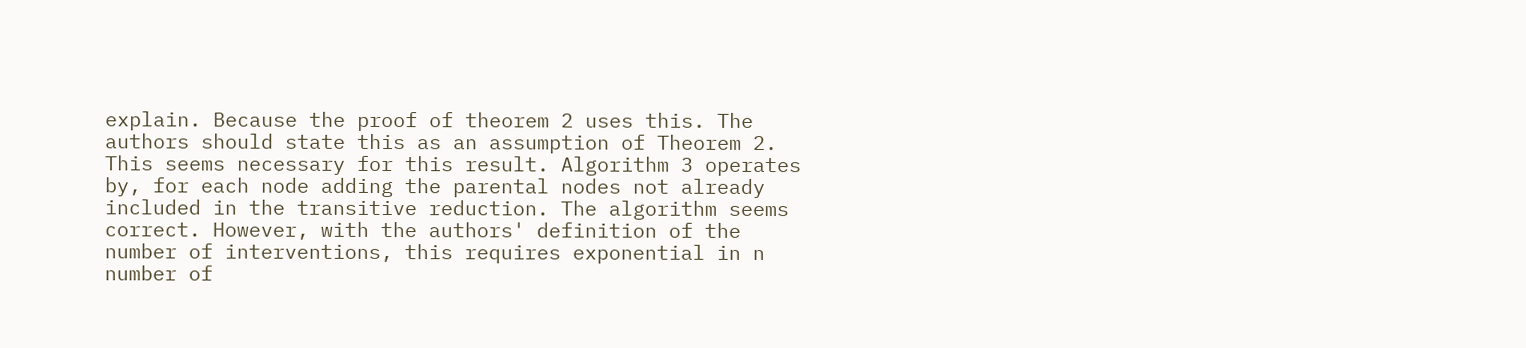explain. Because the proof of theorem 2 uses this. The authors should state this as an assumption of Theorem 2. This seems necessary for this result. Algorithm 3 operates by, for each node adding the parental nodes not already included in the transitive reduction. The algorithm seems correct. However, with the authors' definition of the number of interventions, this requires exponential in n number of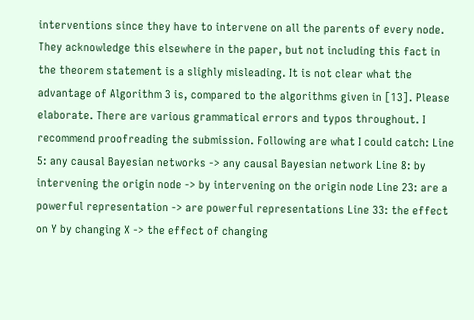interventions since they have to intervene on all the parents of every node. They acknowledge this elsewhere in the paper, but not including this fact in the theorem statement is a slighly misleading. It is not clear what the advantage of Algorithm 3 is, compared to the algorithms given in [13]. Please elaborate. There are various grammatical errors and typos throughout. I recommend proofreading the submission. Following are what I could catch: Line 5: any causal Bayesian networks -> any causal Bayesian network Line 8: by intervening the origin node -> by intervening on the origin node Line 23: are a powerful representation -> are powerful representations Line 33: the effect on Y by changing X -> the effect of changing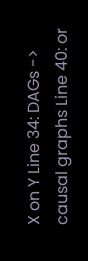X on Y Line 34: DAGs -> causal graphs Line 40: or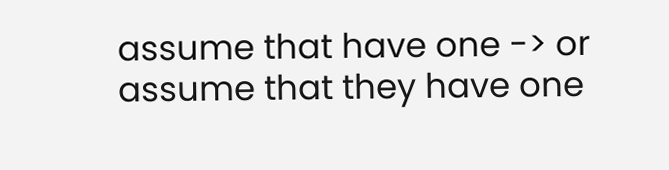assume that have one -> or assume that they have one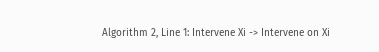Algorithm 2, Line 1: Intervene Xi -> Intervene on Xi